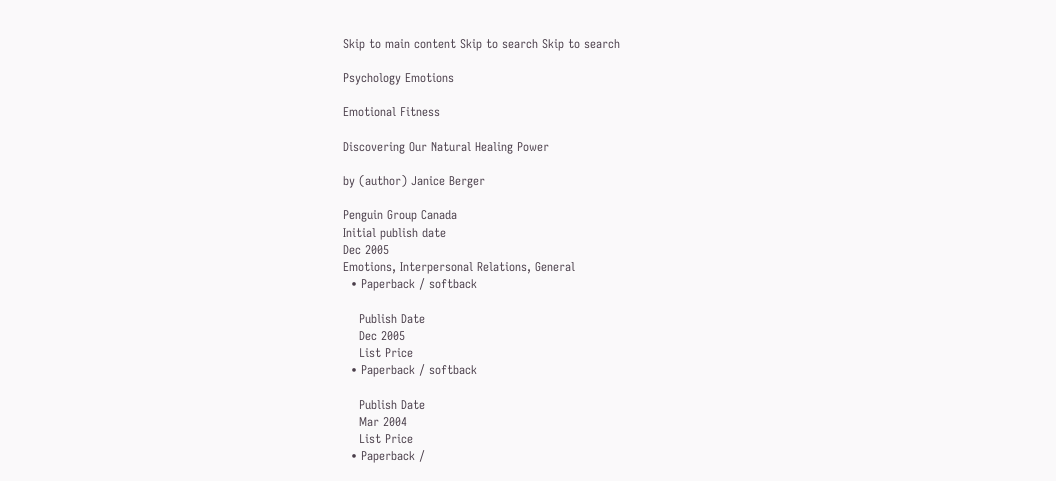Skip to main content Skip to search Skip to search

Psychology Emotions

Emotional Fitness

Discovering Our Natural Healing Power

by (author) Janice Berger

Penguin Group Canada
Initial publish date
Dec 2005
Emotions, Interpersonal Relations, General
  • Paperback / softback

    Publish Date
    Dec 2005
    List Price
  • Paperback / softback

    Publish Date
    Mar 2004
    List Price
  • Paperback /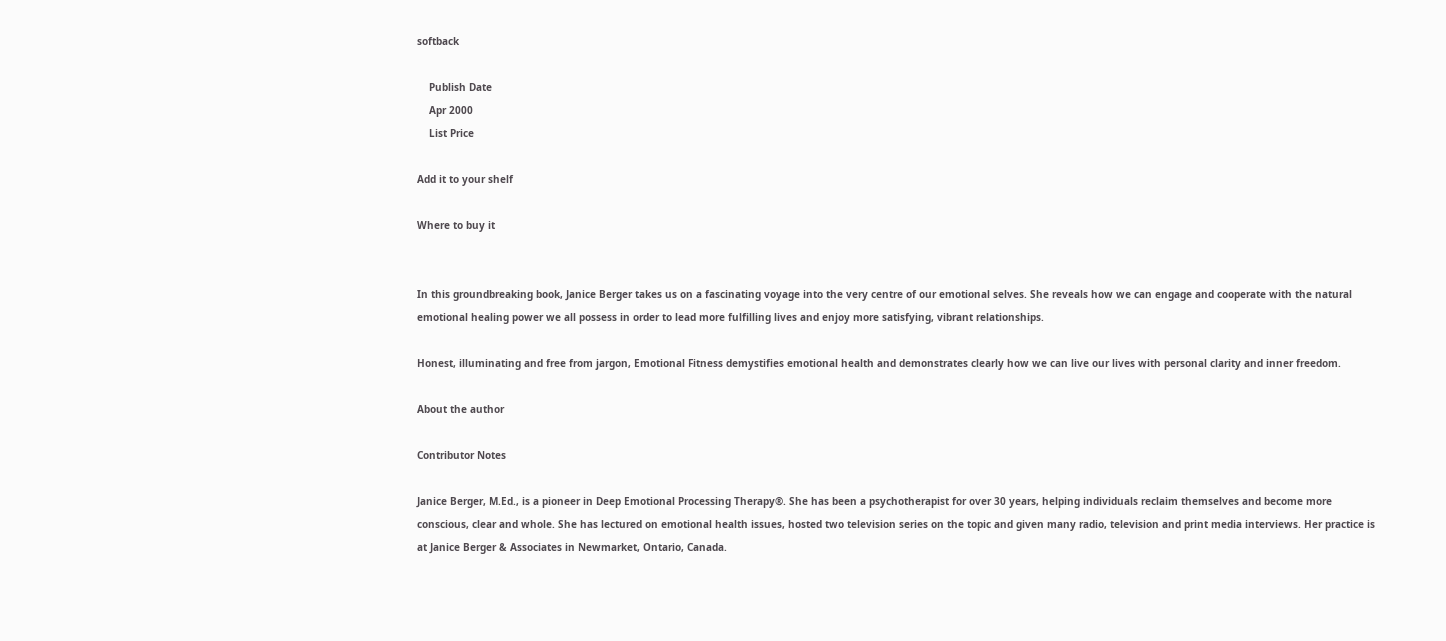softback

    Publish Date
    Apr 2000
    List Price

Add it to your shelf

Where to buy it


In this groundbreaking book, Janice Berger takes us on a fascinating voyage into the very centre of our emotional selves. She reveals how we can engage and cooperate with the natural emotional healing power we all possess in order to lead more fulfilling lives and enjoy more satisfying, vibrant relationships.

Honest, illuminating and free from jargon, Emotional Fitness demystifies emotional health and demonstrates clearly how we can live our lives with personal clarity and inner freedom.

About the author

Contributor Notes

Janice Berger, M.Ed., is a pioneer in Deep Emotional Processing Therapy®. She has been a psychotherapist for over 30 years, helping individuals reclaim themselves and become more conscious, clear and whole. She has lectured on emotional health issues, hosted two television series on the topic and given many radio, television and print media interviews. Her practice is at Janice Berger & Associates in Newmarket, Ontario, Canada.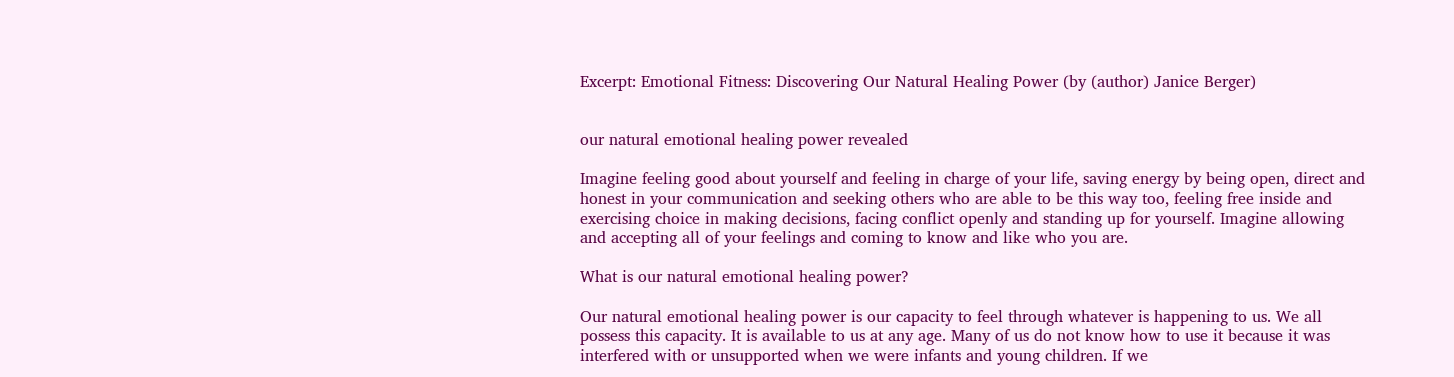Excerpt: Emotional Fitness: Discovering Our Natural Healing Power (by (author) Janice Berger)


our natural emotional healing power revealed

Imagine feeling good about yourself and feeling in charge of your life, saving energy by being open, direct and honest in your communication and seeking others who are able to be this way too, feeling free inside and exercising choice in making decisions, facing conflict openly and standing up for yourself. Imagine allowing and accepting all of your feelings and coming to know and like who you are.

What is our natural emotional healing power?

Our natural emotional healing power is our capacity to feel through whatever is happening to us. We all possess this capacity. It is available to us at any age. Many of us do not know how to use it because it was interfered with or unsupported when we were infants and young children. If we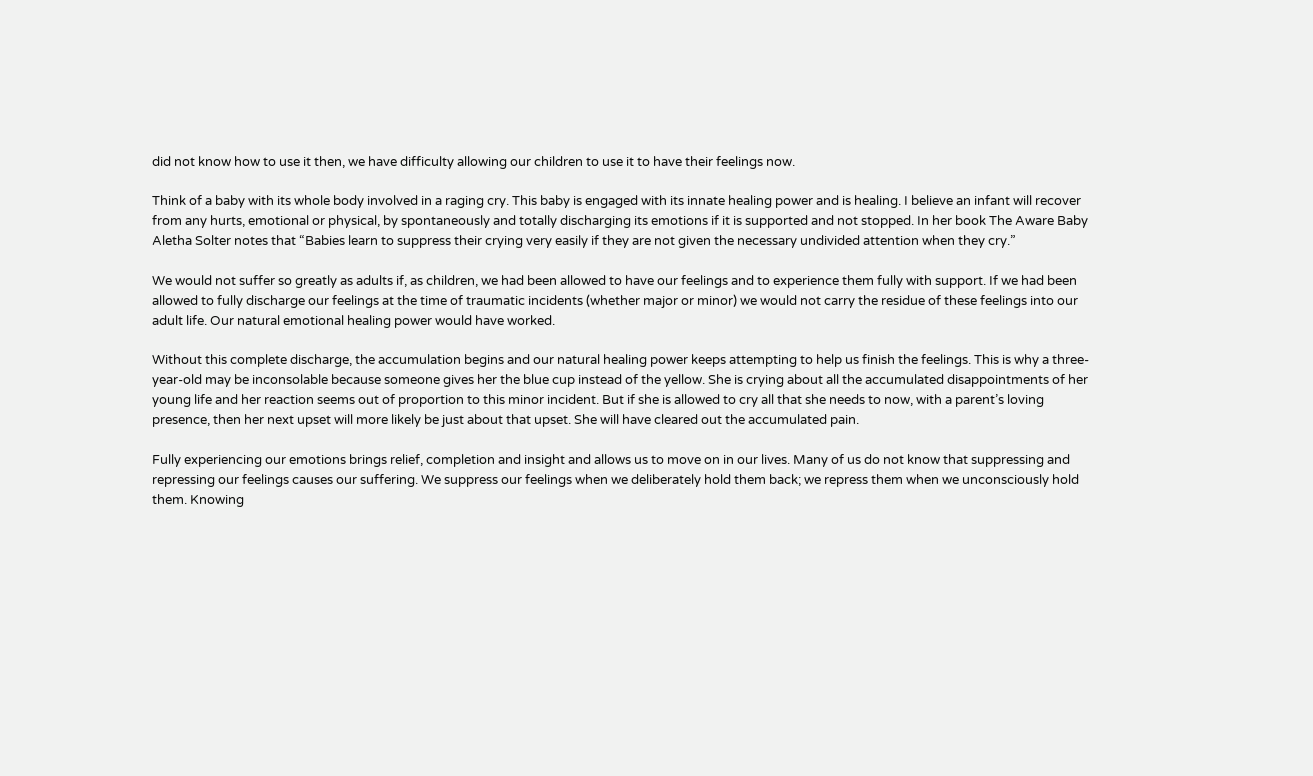did not know how to use it then, we have difficulty allowing our children to use it to have their feelings now.

Think of a baby with its whole body involved in a raging cry. This baby is engaged with its innate healing power and is healing. I believe an infant will recover from any hurts, emotional or physical, by spontaneously and totally discharging its emotions if it is supported and not stopped. In her book The Aware Baby Aletha Solter notes that “Babies learn to suppress their crying very easily if they are not given the necessary undivided attention when they cry.”

We would not suffer so greatly as adults if, as children, we had been allowed to have our feelings and to experience them fully with support. If we had been allowed to fully discharge our feelings at the time of traumatic incidents (whether major or minor) we would not carry the residue of these feelings into our adult life. Our natural emotional healing power would have worked.

Without this complete discharge, the accumulation begins and our natural healing power keeps attempting to help us finish the feelings. This is why a three-year-old may be inconsolable because someone gives her the blue cup instead of the yellow. She is crying about all the accumulated disappointments of her young life and her reaction seems out of proportion to this minor incident. But if she is allowed to cry all that she needs to now, with a parent’s loving presence, then her next upset will more likely be just about that upset. She will have cleared out the accumulated pain.

Fully experiencing our emotions brings relief, completion and insight and allows us to move on in our lives. Many of us do not know that suppressing and repressing our feelings causes our suffering. We suppress our feelings when we deliberately hold them back; we repress them when we unconsciously hold them. Knowing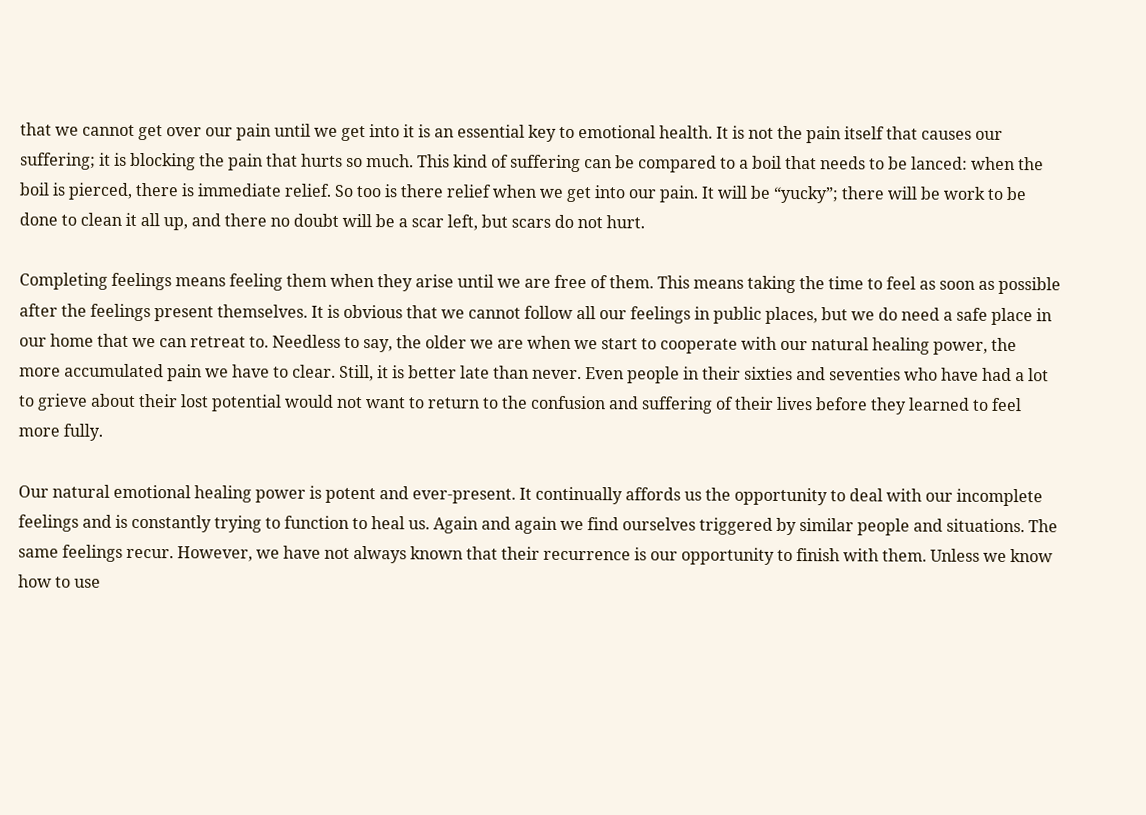that we cannot get over our pain until we get into it is an essential key to emotional health. It is not the pain itself that causes our suffering; it is blocking the pain that hurts so much. This kind of suffering can be compared to a boil that needs to be lanced: when the boil is pierced, there is immediate relief. So too is there relief when we get into our pain. It will be “yucky”; there will be work to be done to clean it all up, and there no doubt will be a scar left, but scars do not hurt.

Completing feelings means feeling them when they arise until we are free of them. This means taking the time to feel as soon as possible after the feelings present themselves. It is obvious that we cannot follow all our feelings in public places, but we do need a safe place in our home that we can retreat to. Needless to say, the older we are when we start to cooperate with our natural healing power, the more accumulated pain we have to clear. Still, it is better late than never. Even people in their sixties and seventies who have had a lot to grieve about their lost potential would not want to return to the confusion and suffering of their lives before they learned to feel more fully.

Our natural emotional healing power is potent and ever-present. It continually affords us the opportunity to deal with our incomplete feelings and is constantly trying to function to heal us. Again and again we find ourselves triggered by similar people and situations. The same feelings recur. However, we have not always known that their recurrence is our opportunity to finish with them. Unless we know how to use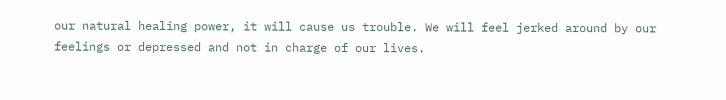our natural healing power, it will cause us trouble. We will feel jerked around by our feelings or depressed and not in charge of our lives.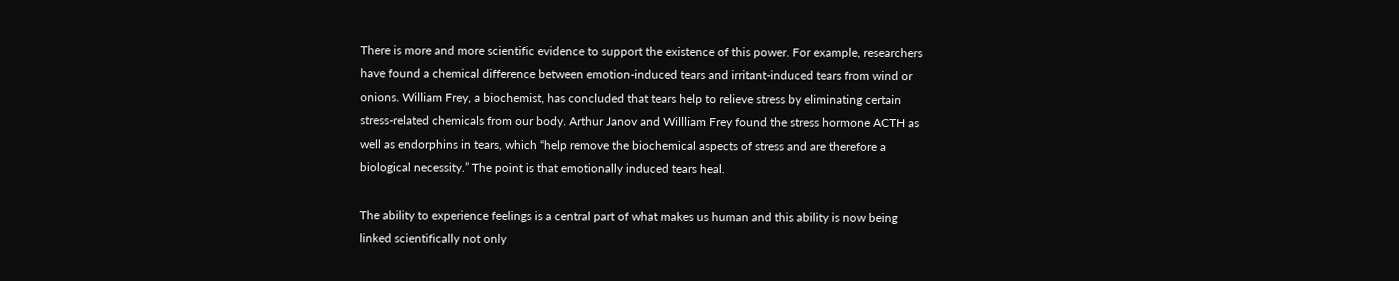There is more and more scientific evidence to support the existence of this power. For example, researchers have found a chemical difference between emotion-induced tears and irritant-induced tears from wind or onions. William Frey, a biochemist, has concluded that tears help to relieve stress by eliminating certain stress-related chemicals from our body. Arthur Janov and Willliam Frey found the stress hormone ACTH as well as endorphins in tears, which “help remove the biochemical aspects of stress and are therefore a biological necessity.” The point is that emotionally induced tears heal.

The ability to experience feelings is a central part of what makes us human and this ability is now being linked scientifically not only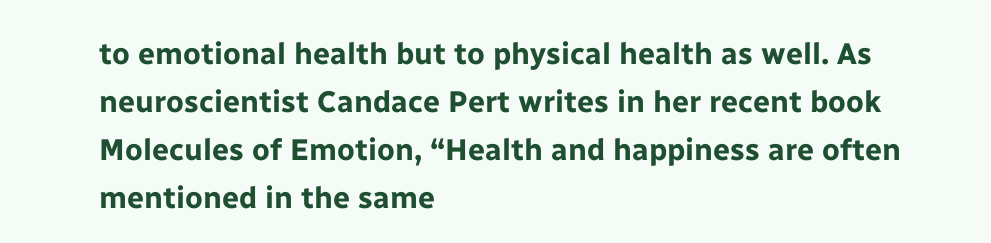to emotional health but to physical health as well. As neuroscientist Candace Pert writes in her recent book Molecules of Emotion, “Health and happiness are often mentioned in the same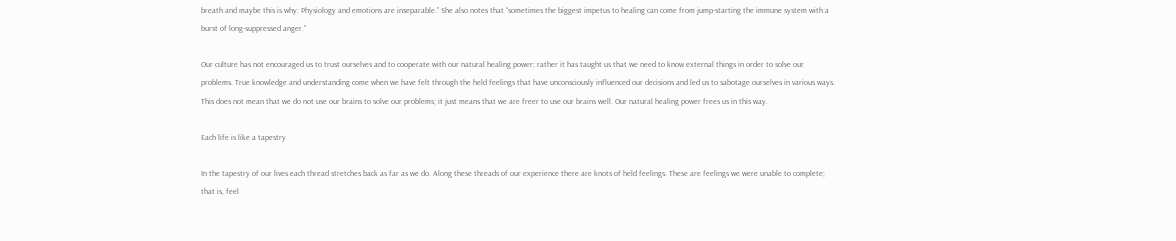breath and maybe this is why: Physiology and emotions are inseparable.” She also notes that “sometimes the biggest impetus to healing can come from jump-starting the immune system with a burst of long-suppressed anger.”

Our culture has not encouraged us to trust ourselves and to cooperate with our natural healing power; rather it has taught us that we need to know external things in order to solve our problems. True knowledge and understanding come when we have felt through the held feelings that have unconsciously influenced our decisions and led us to sabotage ourselves in various ways. This does not mean that we do not use our brains to solve our problems; it just means that we are freer to use our brains well. Our natural healing power frees us in this way.

Each life is like a tapestry

In the tapestry of our lives each thread stretches back as far as we do. Along these threads of our experience there are knots of held feelings. These are feelings we were unable to complete; that is, feel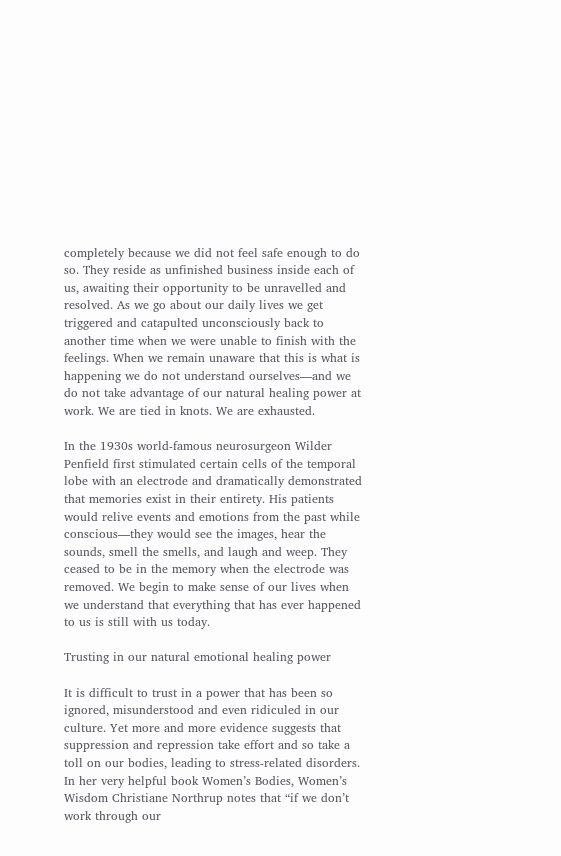completely because we did not feel safe enough to do so. They reside as unfinished business inside each of us, awaiting their opportunity to be unravelled and resolved. As we go about our daily lives we get triggered and catapulted unconsciously back to another time when we were unable to finish with the feelings. When we remain unaware that this is what is happening we do not understand ourselves—and we do not take advantage of our natural healing power at work. We are tied in knots. We are exhausted.

In the 1930s world-famous neurosurgeon Wilder Penfield first stimulated certain cells of the temporal lobe with an electrode and dramatically demonstrated that memories exist in their entirety. His patients would relive events and emotions from the past while conscious—they would see the images, hear the sounds, smell the smells, and laugh and weep. They ceased to be in the memory when the electrode was removed. We begin to make sense of our lives when we understand that everything that has ever happened to us is still with us today.

Trusting in our natural emotional healing power

It is difficult to trust in a power that has been so ignored, misunderstood and even ridiculed in our culture. Yet more and more evidence suggests that suppression and repression take effort and so take a toll on our bodies, leading to stress-related disorders. In her very helpful book Women’s Bodies, Women’s Wisdom Christiane Northrup notes that “if we don’t work through our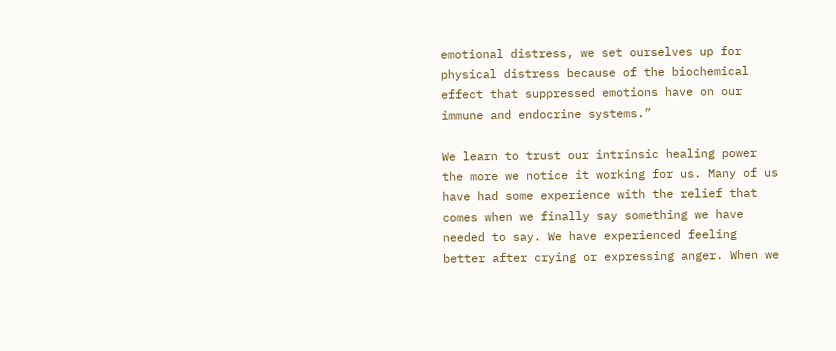emotional distress, we set ourselves up for physical distress because of the biochemical effect that suppressed emotions have on our immune and endocrine systems.”

We learn to trust our intrinsic healing power the more we notice it working for us. Many of us have had some experience with the relief that comes when we finally say something we have needed to say. We have experienced feeling better after crying or expressing anger. When we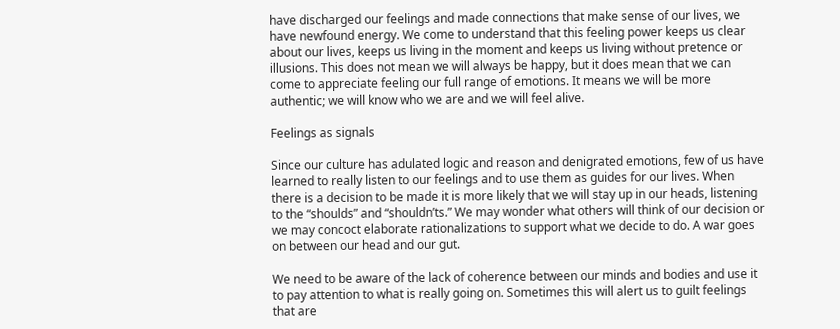have discharged our feelings and made connections that make sense of our lives, we have newfound energy. We come to understand that this feeling power keeps us clear about our lives, keeps us living in the moment and keeps us living without pretence or illusions. This does not mean we will always be happy, but it does mean that we can come to appreciate feeling our full range of emotions. It means we will be more authentic; we will know who we are and we will feel alive.

Feelings as signals

Since our culture has adulated logic and reason and denigrated emotions, few of us have learned to really listen to our feelings and to use them as guides for our lives. When there is a decision to be made it is more likely that we will stay up in our heads, listening to the “shoulds” and “shouldn’ts.” We may wonder what others will think of our decision or we may concoct elaborate rationalizations to support what we decide to do. A war goes on between our head and our gut.

We need to be aware of the lack of coherence between our minds and bodies and use it to pay attention to what is really going on. Sometimes this will alert us to guilt feelings that are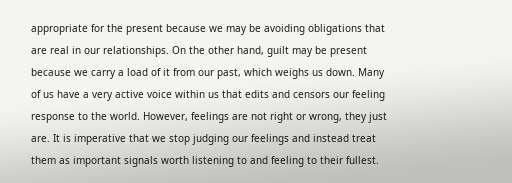appropriate for the present because we may be avoiding obligations that are real in our relationships. On the other hand, guilt may be present because we carry a load of it from our past, which weighs us down. Many of us have a very active voice within us that edits and censors our feeling response to the world. However, feelings are not right or wrong, they just are. It is imperative that we stop judging our feelings and instead treat them as important signals worth listening to and feeling to their fullest.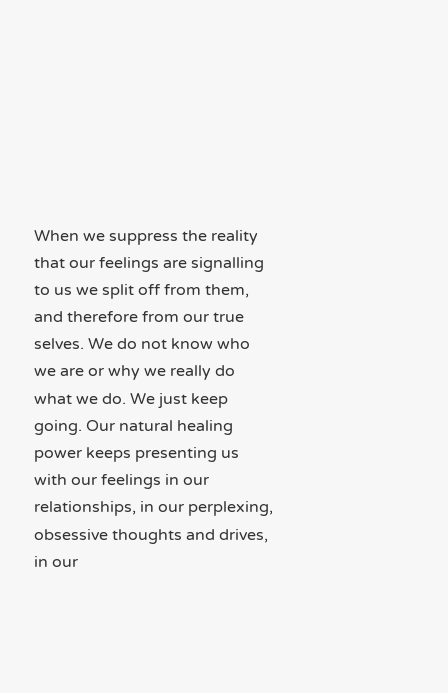When we suppress the reality that our feelings are signalling to us we split off from them, and therefore from our true selves. We do not know who we are or why we really do what we do. We just keep going. Our natural healing power keeps presenting us with our feelings in our relationships, in our perplexing, obsessive thoughts and drives, in our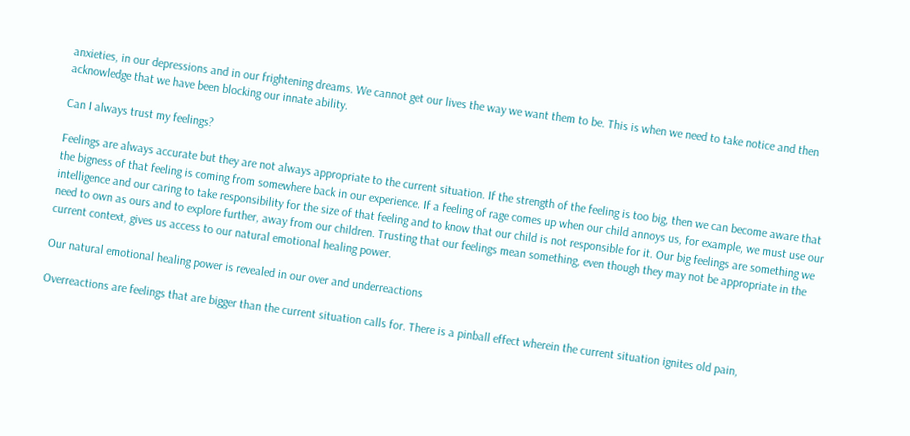anxieties, in our depressions and in our frightening dreams. We cannot get our lives the way we want them to be. This is when we need to take notice and then acknowledge that we have been blocking our innate ability.

Can I always trust my feelings?

Feelings are always accurate but they are not always appropriate to the current situation. If the strength of the feeling is too big, then we can become aware that the bigness of that feeling is coming from somewhere back in our experience. If a feeling of rage comes up when our child annoys us, for example, we must use our intelligence and our caring to take responsibility for the size of that feeling and to know that our child is not responsible for it. Our big feelings are something we need to own as ours and to explore further, away from our children. Trusting that our feelings mean something, even though they may not be appropriate in the current context, gives us access to our natural emotional healing power.

Our natural emotional healing power is revealed in our over and underreactions

Overreactions are feelings that are bigger than the current situation calls for. There is a pinball effect wherein the current situation ignites old pain,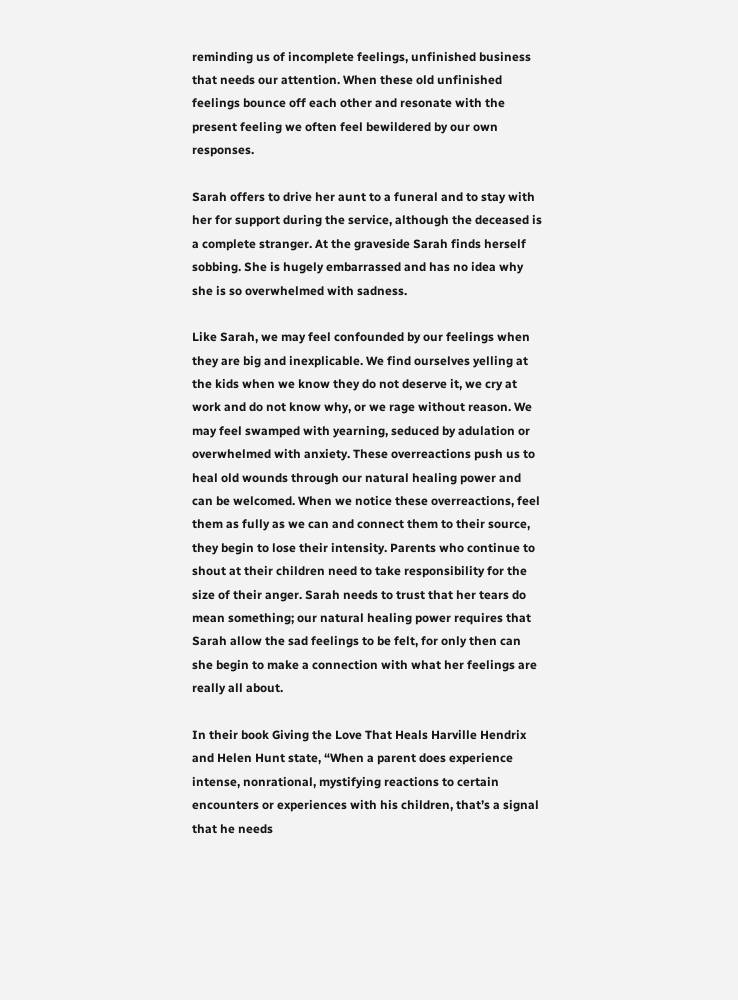reminding us of incomplete feelings, unfinished business that needs our attention. When these old unfinished feelings bounce off each other and resonate with the present feeling we often feel bewildered by our own responses.

Sarah offers to drive her aunt to a funeral and to stay with her for support during the service, although the deceased is a complete stranger. At the graveside Sarah finds herself sobbing. She is hugely embarrassed and has no idea why she is so overwhelmed with sadness.

Like Sarah, we may feel confounded by our feelings when they are big and inexplicable. We find ourselves yelling at the kids when we know they do not deserve it, we cry at work and do not know why, or we rage without reason. We may feel swamped with yearning, seduced by adulation or overwhelmed with anxiety. These overreactions push us to heal old wounds through our natural healing power and can be welcomed. When we notice these overreactions, feel them as fully as we can and connect them to their source, they begin to lose their intensity. Parents who continue to shout at their children need to take responsibility for the size of their anger. Sarah needs to trust that her tears do mean something; our natural healing power requires that Sarah allow the sad feelings to be felt, for only then can she begin to make a connection with what her feelings are really all about.

In their book Giving the Love That Heals Harville Hendrix and Helen Hunt state, “When a parent does experience intense, nonrational, mystifying reactions to certain encounters or experiences with his children, that’s a signal that he needs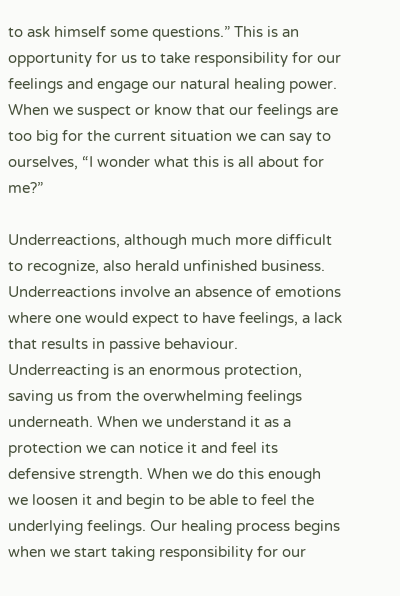to ask himself some questions.” This is an opportunity for us to take responsibility for our feelings and engage our natural healing power. When we suspect or know that our feelings are too big for the current situation we can say to ourselves, “I wonder what this is all about for me?”

Underreactions, although much more difficult to recognize, also herald unfinished business. Underreactions involve an absence of emotions where one would expect to have feelings, a lack that results in passive behaviour. Underreacting is an enormous protection, saving us from the overwhelming feelings underneath. When we understand it as a protection we can notice it and feel its defensive strength. When we do this enough we loosen it and begin to be able to feel the underlying feelings. Our healing process begins when we start taking responsibility for our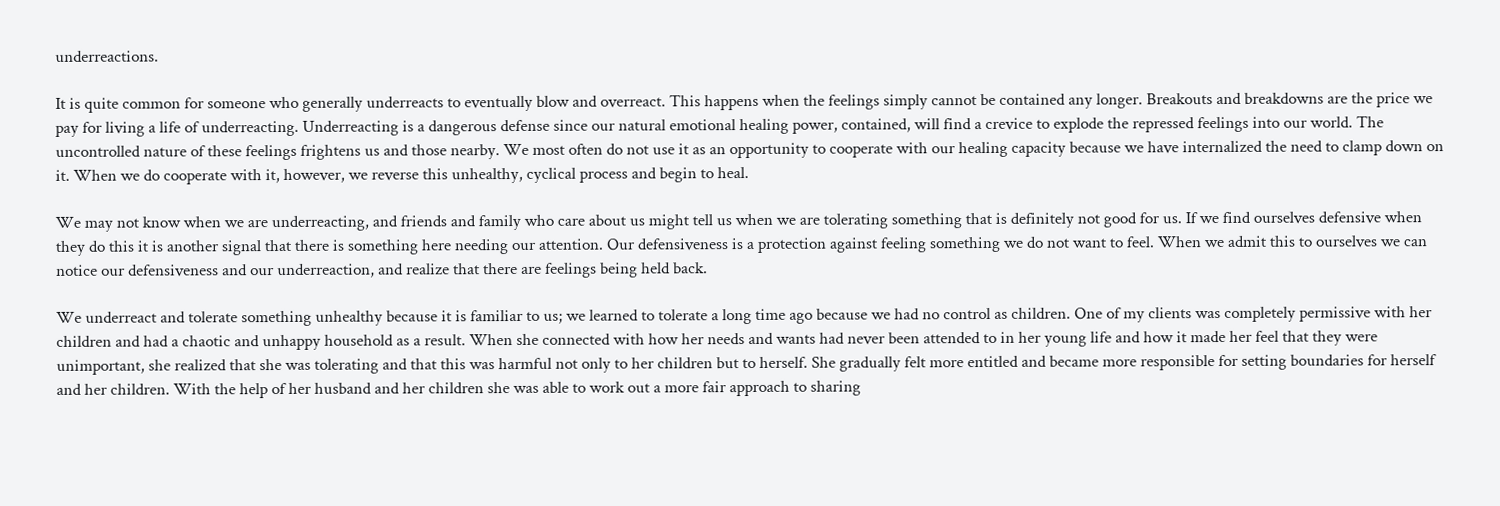underreactions.

It is quite common for someone who generally underreacts to eventually blow and overreact. This happens when the feelings simply cannot be contained any longer. Breakouts and breakdowns are the price we pay for living a life of underreacting. Underreacting is a dangerous defense since our natural emotional healing power, contained, will find a crevice to explode the repressed feelings into our world. The uncontrolled nature of these feelings frightens us and those nearby. We most often do not use it as an opportunity to cooperate with our healing capacity because we have internalized the need to clamp down on it. When we do cooperate with it, however, we reverse this unhealthy, cyclical process and begin to heal.

We may not know when we are underreacting, and friends and family who care about us might tell us when we are tolerating something that is definitely not good for us. If we find ourselves defensive when they do this it is another signal that there is something here needing our attention. Our defensiveness is a protection against feeling something we do not want to feel. When we admit this to ourselves we can notice our defensiveness and our underreaction, and realize that there are feelings being held back.

We underreact and tolerate something unhealthy because it is familiar to us; we learned to tolerate a long time ago because we had no control as children. One of my clients was completely permissive with her children and had a chaotic and unhappy household as a result. When she connected with how her needs and wants had never been attended to in her young life and how it made her feel that they were unimportant, she realized that she was tolerating and that this was harmful not only to her children but to herself. She gradually felt more entitled and became more responsible for setting boundaries for herself and her children. With the help of her husband and her children she was able to work out a more fair approach to sharing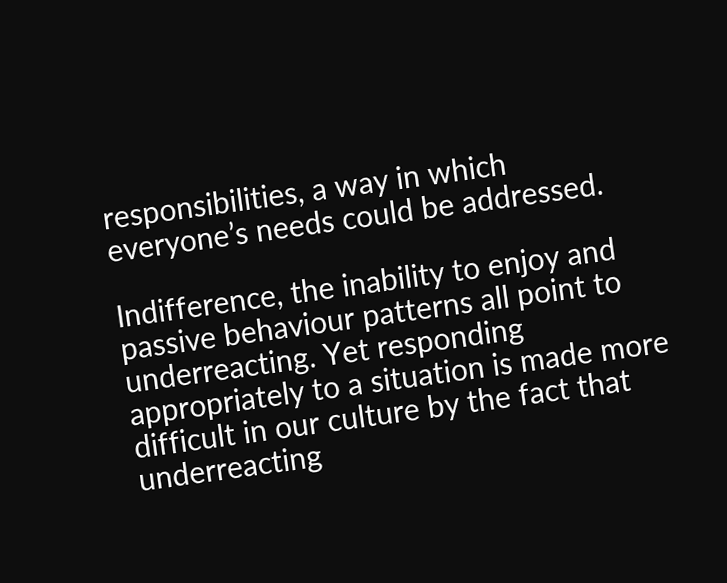responsibilities, a way in which everyone’s needs could be addressed.

Indifference, the inability to enjoy and passive behaviour patterns all point to underreacting. Yet responding appropriately to a situation is made more difficult in our culture by the fact that underreacting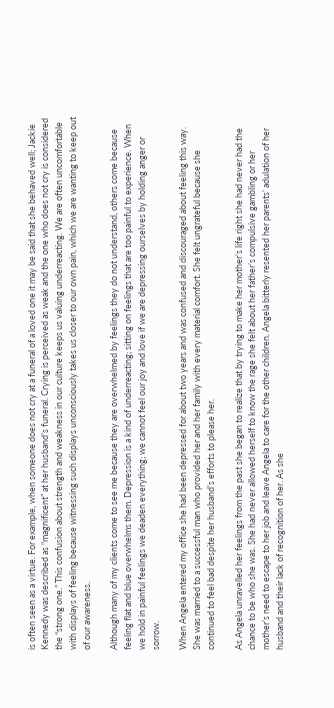is often seen as a virtue. For example, when someone does not cry at a funeral of a loved one it may be said that she behaved well; Jackie Kennedy was described as “magnificent” at her husband’s funeral. Crying is perceived as weak and the one who does not cry is considered the “strong one.” This confusion about strength and weakness in our culture keeps us valuing underreacting. We are often uncomfortable with displays of feeling because witnessing such displays unconsciously takes us closer to our own pain, which we are wanting to keep out of our awareness.

Although many of my clients come to see me because they are overwhelmed by feelings they do not understand, others come because feeling flat and blue overwhelms them. Depression is a kind of underreacting; sitting on feelings that are too painful to experience. When we hold in painful feelings we deaden everything; we cannot feel our joy and love if we are depressing ourselves by holding anger or sorrow.

When Angela entered my office she had been depressed for about two years and was confused and discouraged about feeling this way. She was married to a successful man who provided her and her family with every material comfort. She felt ungrateful because she continued to feel bad despite her husband’s efforts to please her.

As Angela unravelled her feelings from the past she began to realize that by trying to make her mother’s life right she had never had the chance to be who she was. She had never allowed herself to know the rage she felt about her father’s compulsive gambling or her mother’s need to escape to her job and leave Angela to care for the other children. Angela bitterly resented her parents’ adulation of her husband and their lack of recognition of her. As she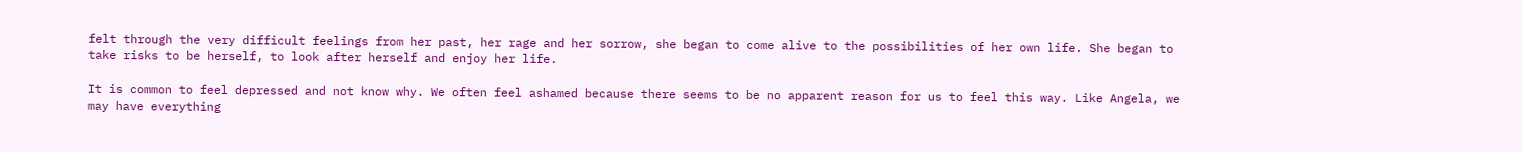felt through the very difficult feelings from her past, her rage and her sorrow, she began to come alive to the possibilities of her own life. She began to take risks to be herself, to look after herself and enjoy her life.

It is common to feel depressed and not know why. We often feel ashamed because there seems to be no apparent reason for us to feel this way. Like Angela, we may have everything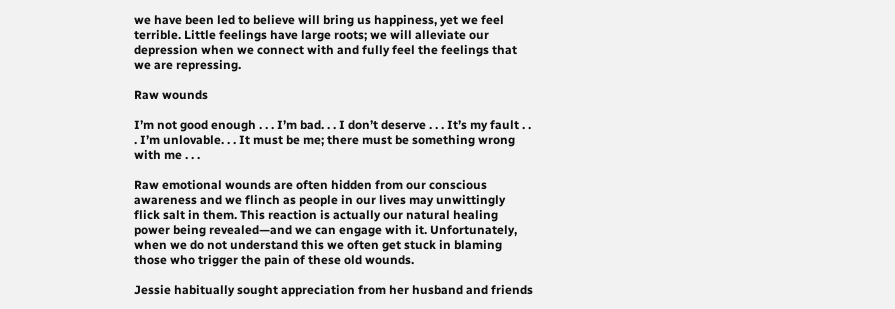we have been led to believe will bring us happiness, yet we feel terrible. Little feelings have large roots; we will alleviate our depression when we connect with and fully feel the feelings that we are repressing.

Raw wounds

I’m not good enough . . . I’m bad. . . I don’t deserve . . . It’s my fault . . . I’m unlovable. . . It must be me; there must be something wrong with me . . .

Raw emotional wounds are often hidden from our conscious awareness and we flinch as people in our lives may unwittingly flick salt in them. This reaction is actually our natural healing power being revealed—and we can engage with it. Unfortunately, when we do not understand this we often get stuck in blaming those who trigger the pain of these old wounds.

Jessie habitually sought appreciation from her husband and friends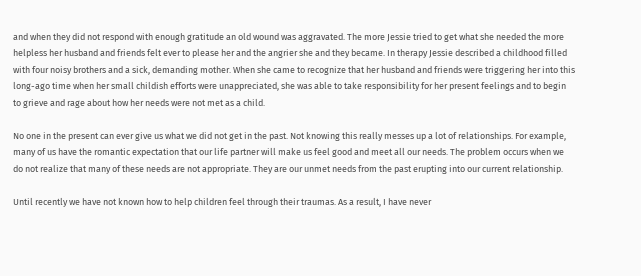and when they did not respond with enough gratitude an old wound was aggravated. The more Jessie tried to get what she needed the more helpless her husband and friends felt ever to please her and the angrier she and they became. In therapy Jessie described a childhood filled with four noisy brothers and a sick, demanding mother. When she came to recognize that her husband and friends were triggering her into this long-ago time when her small childish efforts were unappreciated, she was able to take responsibility for her present feelings and to begin to grieve and rage about how her needs were not met as a child.

No one in the present can ever give us what we did not get in the past. Not knowing this really messes up a lot of relationships. For example, many of us have the romantic expectation that our life partner will make us feel good and meet all our needs. The problem occurs when we do not realize that many of these needs are not appropriate. They are our unmet needs from the past erupting into our current relationship.

Until recently we have not known how to help children feel through their traumas. As a result, I have never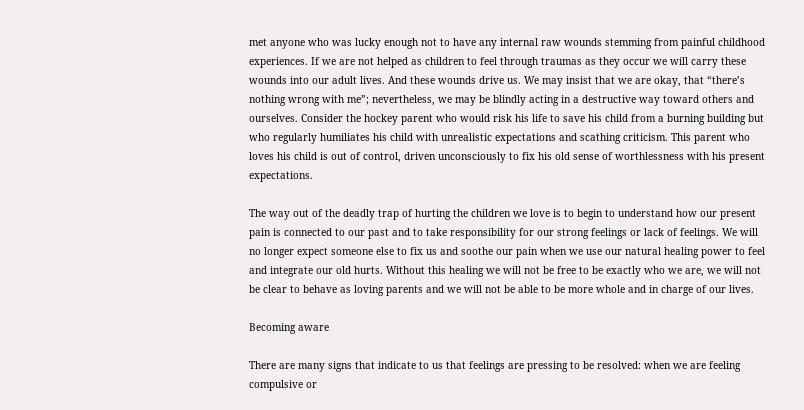met anyone who was lucky enough not to have any internal raw wounds stemming from painful childhood experiences. If we are not helped as children to feel through traumas as they occur we will carry these wounds into our adult lives. And these wounds drive us. We may insist that we are okay, that “there’s nothing wrong with me”; nevertheless, we may be blindly acting in a destructive way toward others and ourselves. Consider the hockey parent who would risk his life to save his child from a burning building but who regularly humiliates his child with unrealistic expectations and scathing criticism. This parent who loves his child is out of control, driven unconsciously to fix his old sense of worthlessness with his present expectations.

The way out of the deadly trap of hurting the children we love is to begin to understand how our present pain is connected to our past and to take responsibility for our strong feelings or lack of feelings. We will no longer expect someone else to fix us and soothe our pain when we use our natural healing power to feel and integrate our old hurts. Without this healing we will not be free to be exactly who we are, we will not be clear to behave as loving parents and we will not be able to be more whole and in charge of our lives.

Becoming aware

There are many signs that indicate to us that feelings are pressing to be resolved: when we are feeling compulsive or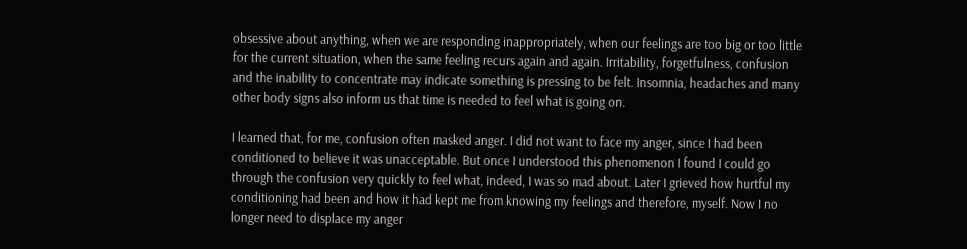obsessive about anything, when we are responding inappropriately, when our feelings are too big or too little for the current situation, when the same feeling recurs again and again. Irritability, forgetfulness, confusion and the inability to concentrate may indicate something is pressing to be felt. Insomnia, headaches and many other body signs also inform us that time is needed to feel what is going on.

I learned that, for me, confusion often masked anger. I did not want to face my anger, since I had been conditioned to believe it was unacceptable. But once I understood this phenomenon I found I could go through the confusion very quickly to feel what, indeed, I was so mad about. Later I grieved how hurtful my conditioning had been and how it had kept me from knowing my feelings and therefore, myself. Now I no longer need to displace my anger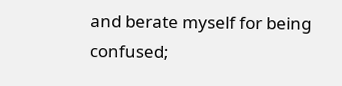and berate myself for being confused;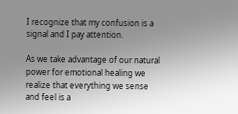I recognize that my confusion is a signal and I pay attention.

As we take advantage of our natural power for emotional healing we realize that everything we sense and feel is a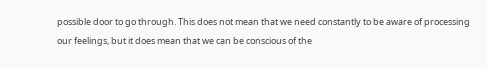possible door to go through. This does not mean that we need constantly to be aware of processing our feelings, but it does mean that we can be conscious of the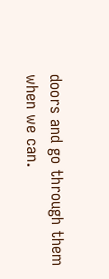doors and go through them when we can.